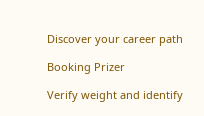Discover your career path

Booking Prizer

Verify weight and identify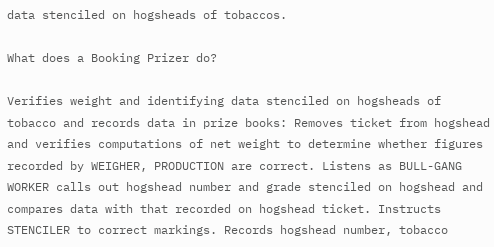data stenciled on hogsheads of tobaccos.

What does a Booking Prizer do?

Verifies weight and identifying data stenciled on hogsheads of tobacco and records data in prize books: Removes ticket from hogshead and verifies computations of net weight to determine whether figures recorded by WEIGHER, PRODUCTION are correct. Listens as BULL-GANG WORKER calls out hogshead number and grade stenciled on hogshead and compares data with that recorded on hogshead ticket. Instructs STENCILER to correct markings. Records hogshead number, tobacco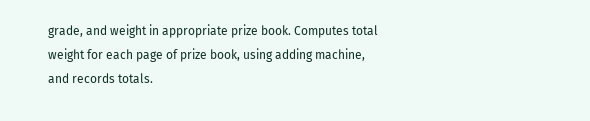grade, and weight in appropriate prize book. Computes total weight for each page of prize book, using adding machine, and records totals.